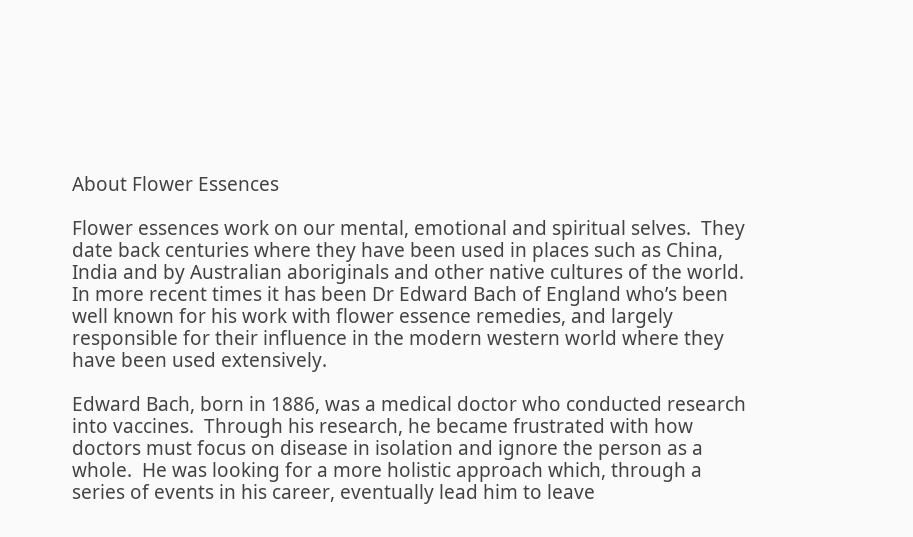About Flower Essences

Flower essences work on our mental, emotional and spiritual selves.  They date back centuries where they have been used in places such as China, India and by Australian aboriginals and other native cultures of the world.  In more recent times it has been Dr Edward Bach of England who’s been well known for his work with flower essence remedies, and largely responsible for their influence in the modern western world where they have been used extensively.

Edward Bach, born in 1886, was a medical doctor who conducted research into vaccines.  Through his research, he became frustrated with how doctors must focus on disease in isolation and ignore the person as a whole.  He was looking for a more holistic approach which, through a series of events in his career, eventually lead him to leave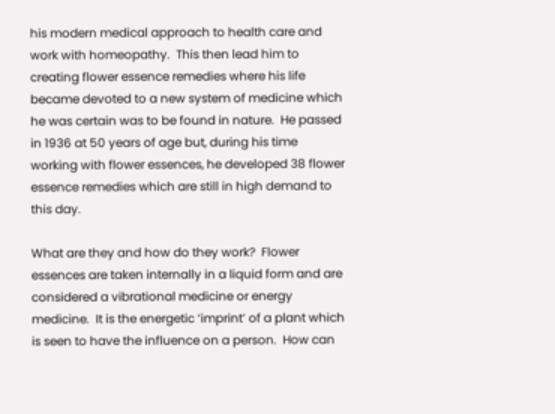his modern medical approach to health care and work with homeopathy.  This then lead him to creating flower essence remedies where his life became devoted to a new system of medicine which he was certain was to be found in nature.  He passed in 1936 at 50 years of age but, during his time working with flower essences, he developed 38 flower essence remedies which are still in high demand to this day.

What are they and how do they work?  Flower essences are taken internally in a liquid form and are considered a vibrational medicine or energy medicine.  It is the energetic ‘imprint’ of a plant which is seen to have the influence on a person.  How can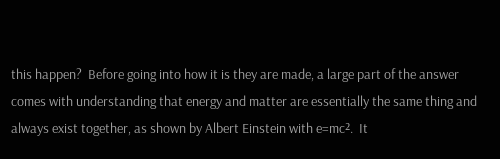this happen?  Before going into how it is they are made, a large part of the answer comes with understanding that energy and matter are essentially the same thing and always exist together, as shown by Albert Einstein with e=mc².  It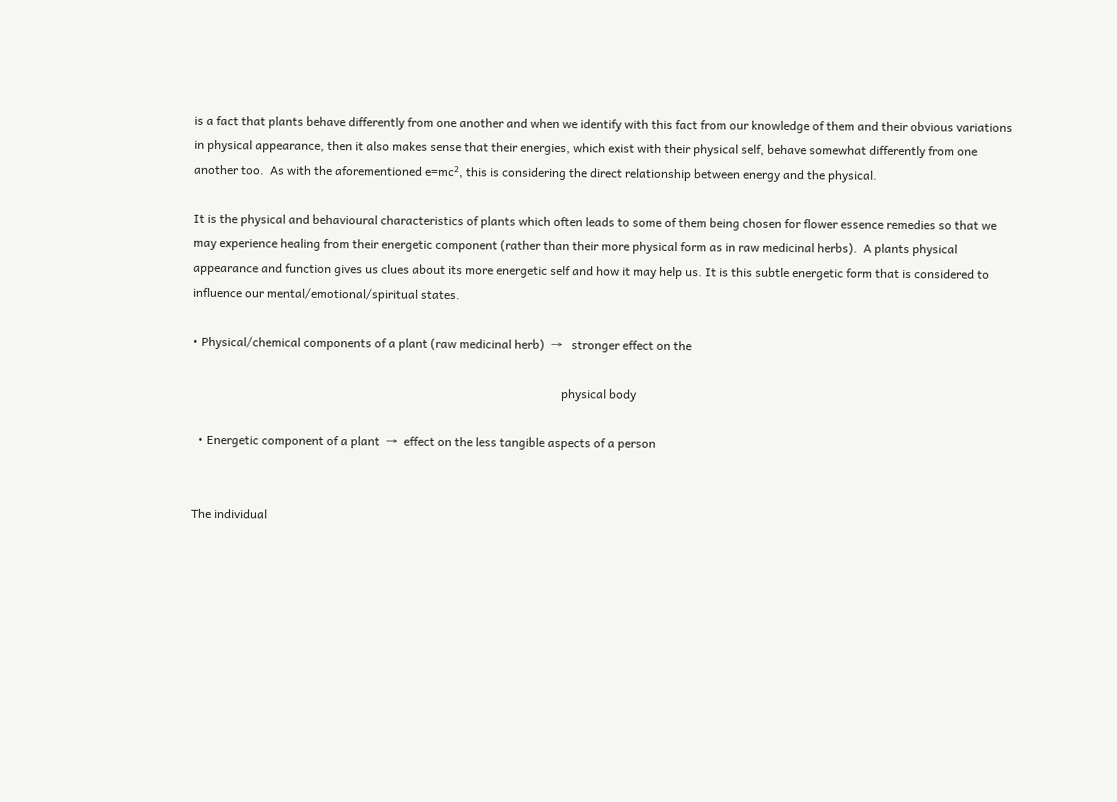is a fact that plants behave differently from one another and when we identify with this fact from our knowledge of them and their obvious variations in physical appearance, then it also makes sense that their energies, which exist with their physical self, behave somewhat differently from one another too.  As with the aforementioned e=mc², this is considering the direct relationship between energy and the physical.

It is the physical and behavioural characteristics of plants which often leads to some of them being chosen for flower essence remedies so that we may experience healing from their energetic component (rather than their more physical form as in raw medicinal herbs).  A plants physical appearance and function gives us clues about its more energetic self and how it may help us. It is this subtle energetic form that is considered to influence our mental/emotional/spiritual states.

• Physical/chemical components of a plant (raw medicinal herb)  →   stronger effect on the

                                                                                                                           physical body

  • Energetic component of a plant  →  effect on the less tangible aspects of a person


The individual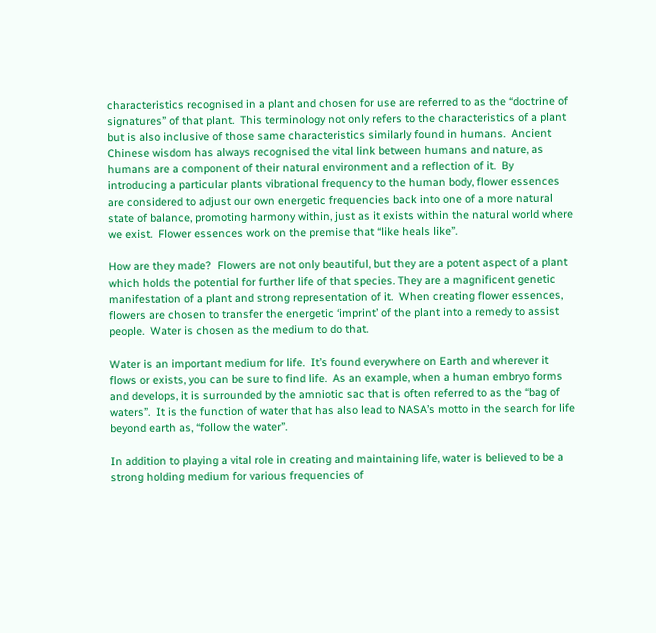characteristics recognised in a plant and chosen for use are referred to as the “doctrine of signatures” of that plant.  This terminology not only refers to the characteristics of a plant but is also inclusive of those same characteristics similarly found in humans.  Ancient Chinese wisdom has always recognised the vital link between humans and nature, as humans are a component of their natural environment and a reflection of it.  By introducing a particular plants vibrational frequency to the human body, flower essences are considered to adjust our own energetic frequencies back into one of a more natural state of balance, promoting harmony within, just as it exists within the natural world where we exist.  Flower essences work on the premise that “like heals like”.

How are they made?  Flowers are not only beautiful, but they are a potent aspect of a plant which holds the potential for further life of that species. They are a magnificent genetic manifestation of a plant and strong representation of it.  When creating flower essences, flowers are chosen to transfer the energetic ‘imprint’ of the plant into a remedy to assist people.  Water is chosen as the medium to do that.

Water is an important medium for life.  It’s found everywhere on Earth and wherever it flows or exists, you can be sure to find life.  As an example, when a human embryo forms and develops, it is surrounded by the amniotic sac that is often referred to as the “bag of waters”.  It is the function of water that has also lead to NASA’s motto in the search for life beyond earth as, “follow the water”.

In addition to playing a vital role in creating and maintaining life, water is believed to be a strong holding medium for various frequencies of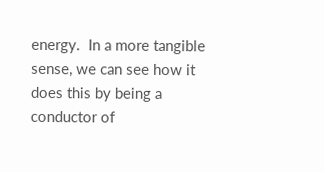energy.  In a more tangible sense, we can see how it does this by being a conductor of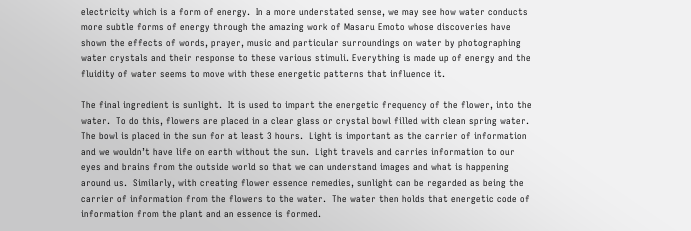electricity which is a form of energy.  In a more understated sense, we may see how water conducts more subtle forms of energy through the amazing work of Masaru Emoto whose discoveries have shown the effects of words, prayer, music and particular surroundings on water by photographing water crystals and their response to these various stimuli. Everything is made up of energy and the fluidity of water seems to move with these energetic patterns that influence it.

The final ingredient is sunlight.  It is used to impart the energetic frequency of the flower, into the water.  To do this, flowers are placed in a clear glass or crystal bowl filled with clean spring water.  The bowl is placed in the sun for at least 3 hours.  Light is important as the carrier of information and we wouldn’t have life on earth without the sun.  Light travels and carries information to our eyes and brains from the outside world so that we can understand images and what is happening around us.  Similarly, with creating flower essence remedies, sunlight can be regarded as being the carrier of information from the flowers to the water.  The water then holds that energetic code of information from the plant and an essence is formed.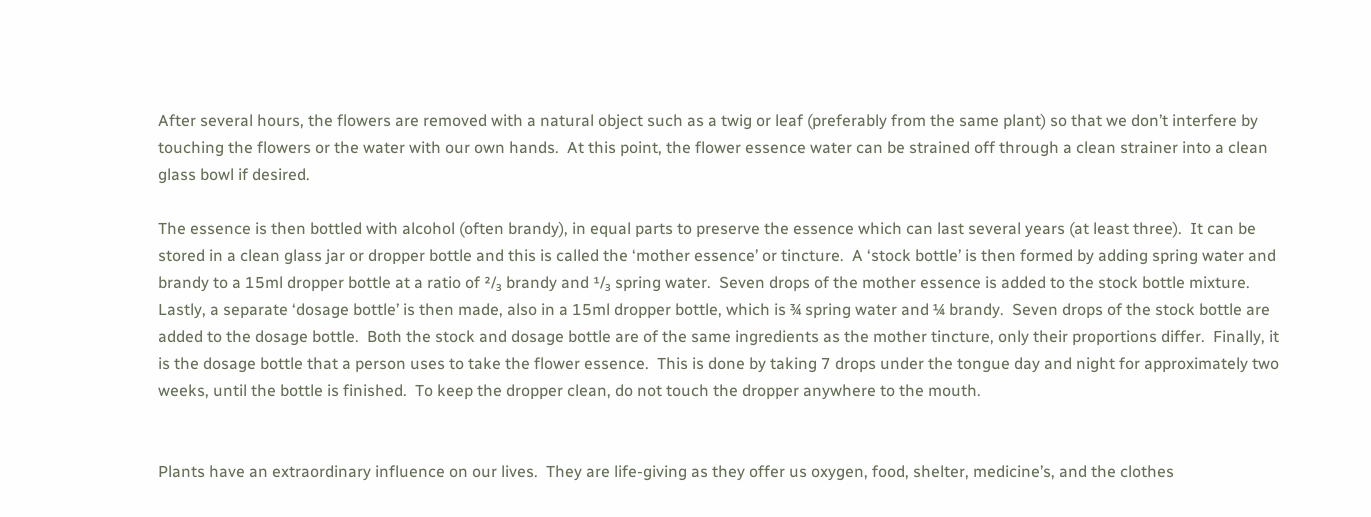After several hours, the flowers are removed with a natural object such as a twig or leaf (preferably from the same plant) so that we don’t interfere by touching the flowers or the water with our own hands.  At this point, the flower essence water can be strained off through a clean strainer into a clean glass bowl if desired.

The essence is then bottled with alcohol (often brandy), in equal parts to preserve the essence which can last several years (at least three).  It can be stored in a clean glass jar or dropper bottle and this is called the ‘mother essence’ or tincture.  A ‘stock bottle’ is then formed by adding spring water and brandy to a 15ml dropper bottle at a ratio of ²/₃ brandy and ¹/₃ spring water.  Seven drops of the mother essence is added to the stock bottle mixture.  Lastly, a separate ‘dosage bottle’ is then made, also in a 15ml dropper bottle, which is ¾ spring water and ¼ brandy.  Seven drops of the stock bottle are added to the dosage bottle.  Both the stock and dosage bottle are of the same ingredients as the mother tincture, only their proportions differ.  Finally, it is the dosage bottle that a person uses to take the flower essence.  This is done by taking 7 drops under the tongue day and night for approximately two weeks, until the bottle is finished.  To keep the dropper clean, do not touch the dropper anywhere to the mouth.


Plants have an extraordinary influence on our lives.  They are life-giving as they offer us oxygen, food, shelter, medicine’s, and the clothes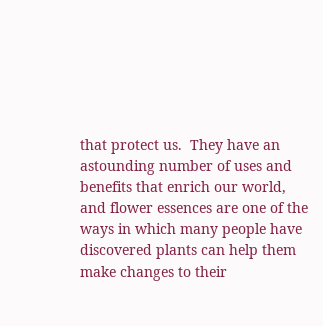that protect us.  They have an astounding number of uses and benefits that enrich our world, and flower essences are one of the ways in which many people have discovered plants can help them make changes to their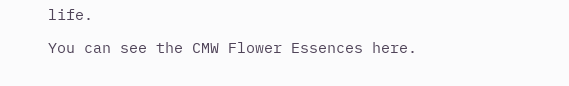life.

You can see the CMW Flower Essences here.